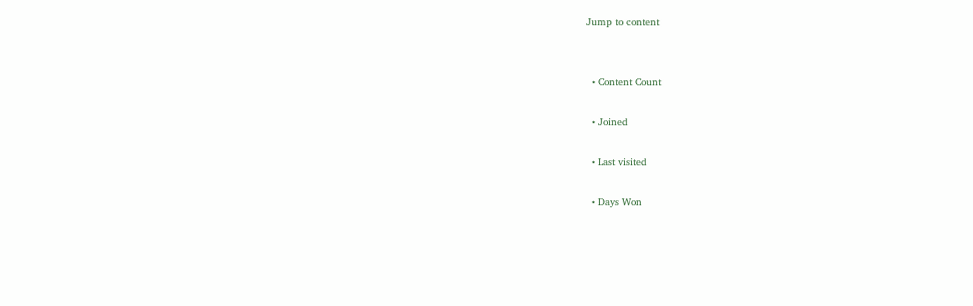Jump to content


  • Content Count

  • Joined

  • Last visited

  • Days Won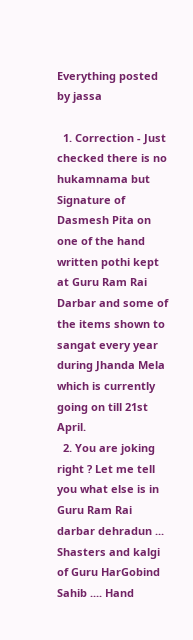Everything posted by jassa

  1. Correction - Just checked there is no hukamnama but Signature of Dasmesh Pita on one of the hand written pothi kept at Guru Ram Rai Darbar and some of the items shown to sangat every year during Jhanda Mela which is currently going on till 21st April.
  2. You are joking right ? Let me tell you what else is in Guru Ram Rai darbar dehradun ... Shasters and kalgi of Guru HarGobind Sahib .... Hand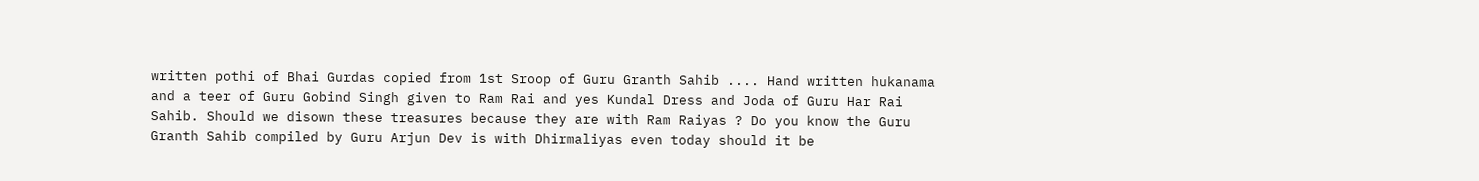written pothi of Bhai Gurdas copied from 1st Sroop of Guru Granth Sahib .... Hand written hukanama and a teer of Guru Gobind Singh given to Ram Rai and yes Kundal Dress and Joda of Guru Har Rai Sahib. Should we disown these treasures because they are with Ram Raiyas ? Do you know the Guru Granth Sahib compiled by Guru Arjun Dev is with Dhirmaliyas even today should it be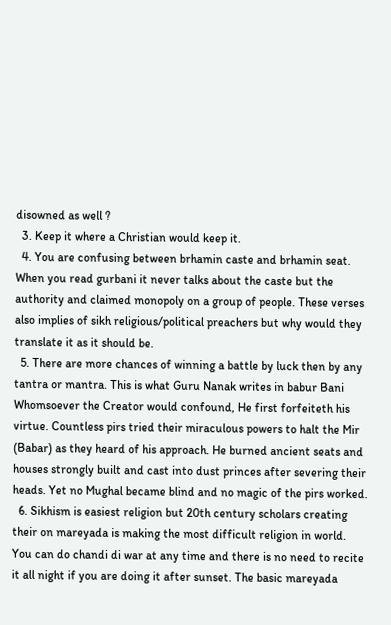disowned as well ?
  3. Keep it where a Christian would keep it.
  4. You are confusing between brhamin caste and brhamin seat. When you read gurbani it never talks about the caste but the authority and claimed monopoly on a group of people. These verses also implies of sikh religious/political preachers but why would they translate it as it should be.
  5. There are more chances of winning a battle by luck then by any tantra or mantra. This is what Guru Nanak writes in babur Bani Whomsoever the Creator would confound, He first forfeiteth his virtue. Countless pirs tried their miraculous powers to halt the Mir (Babar) as they heard of his approach. He burned ancient seats and houses strongly built and cast into dust princes after severing their heads. Yet no Mughal became blind and no magic of the pirs worked.
  6. Sikhism is easiest religion but 20th century scholars creating their on mareyada is making the most difficult religion in world. You can do chandi di war at any time and there is no need to recite it all night if you are doing it after sunset. The basic mareyada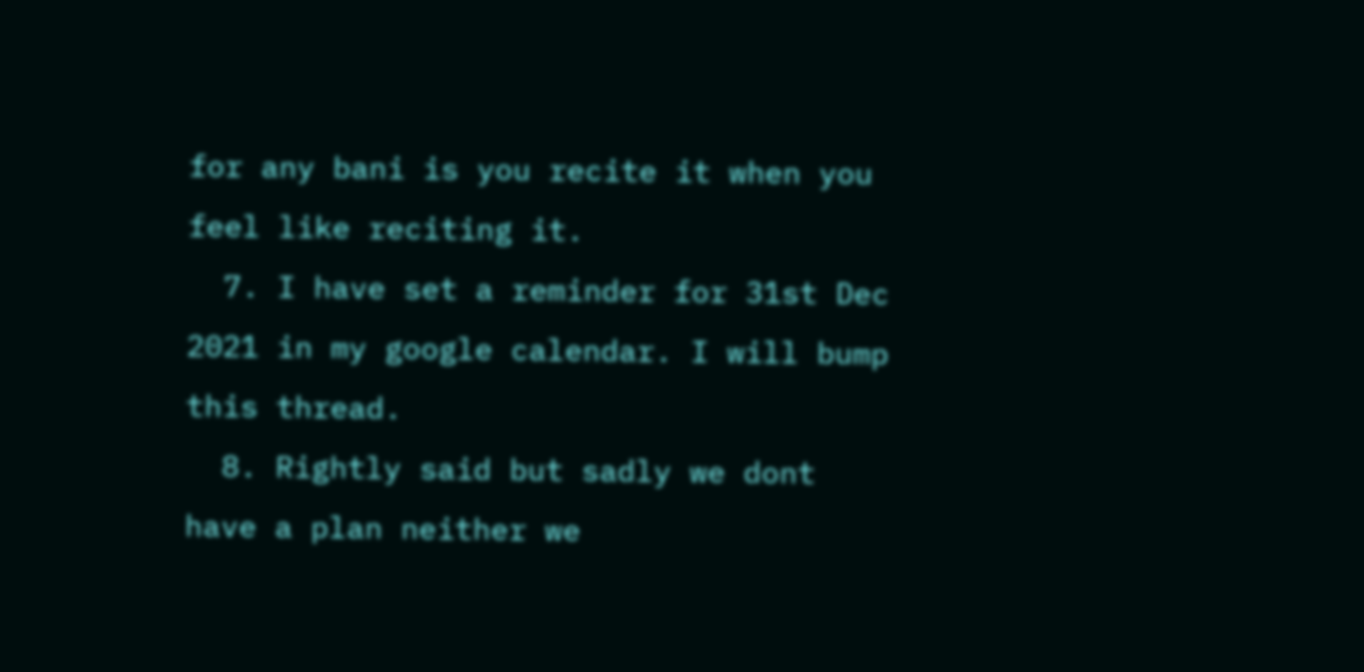for any bani is you recite it when you feel like reciting it.
  7. I have set a reminder for 31st Dec 2021 in my google calendar. I will bump this thread.
  8. Rightly said but sadly we dont have a plan neither we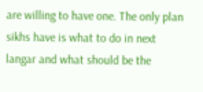are willing to have one. The only plan sikhs have is what to do in next langar and what should be the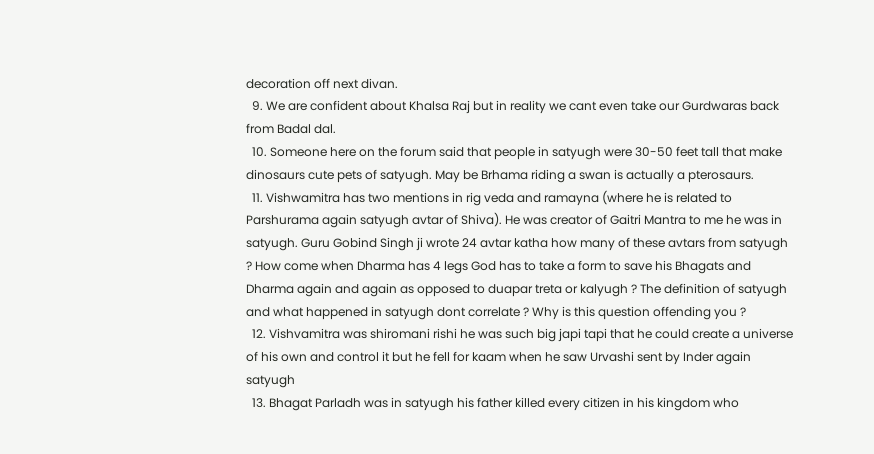decoration off next divan.
  9. We are confident about Khalsa Raj but in reality we cant even take our Gurdwaras back from Badal dal.
  10. Someone here on the forum said that people in satyugh were 30-50 feet tall that make dinosaurs cute pets of satyugh. May be Brhama riding a swan is actually a pterosaurs.
  11. Vishwamitra has two mentions in rig veda and ramayna (where he is related to Parshurama again satyugh avtar of Shiva). He was creator of Gaitri Mantra to me he was in satyugh. Guru Gobind Singh ji wrote 24 avtar katha how many of these avtars from satyugh ? How come when Dharma has 4 legs God has to take a form to save his Bhagats and Dharma again and again as opposed to duapar treta or kalyugh ? The definition of satyugh and what happened in satyugh dont correlate ? Why is this question offending you ?
  12. Vishvamitra was shiromani rishi he was such big japi tapi that he could create a universe of his own and control it but he fell for kaam when he saw Urvashi sent by Inder again satyugh
  13. Bhagat Parladh was in satyugh his father killed every citizen in his kingdom who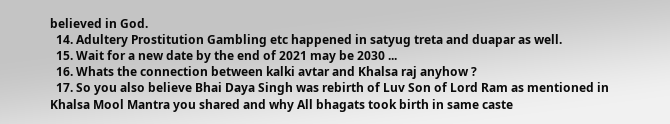believed in God.
  14. Adultery Prostitution Gambling etc happened in satyug treta and duapar as well.
  15. Wait for a new date by the end of 2021 may be 2030 ...
  16. Whats the connection between kalki avtar and Khalsa raj anyhow ?
  17. So you also believe Bhai Daya Singh was rebirth of Luv Son of Lord Ram as mentioned in Khalsa Mool Mantra you shared and why All bhagats took birth in same caste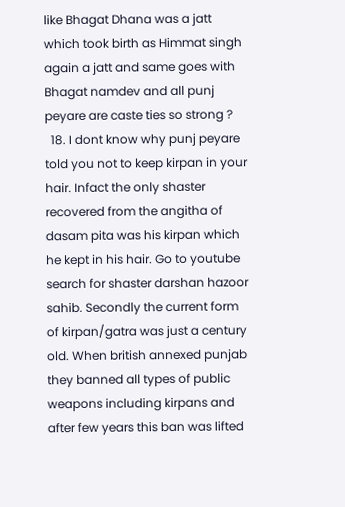like Bhagat Dhana was a jatt which took birth as Himmat singh again a jatt and same goes with Bhagat namdev and all punj peyare are caste ties so strong ?
  18. I dont know why punj peyare told you not to keep kirpan in your hair. Infact the only shaster recovered from the angitha of dasam pita was his kirpan which he kept in his hair. Go to youtube search for shaster darshan hazoor sahib. Secondly the current form of kirpan/gatra was just a century old. When british annexed punjab they banned all types of public weapons including kirpans and after few years this ban was lifted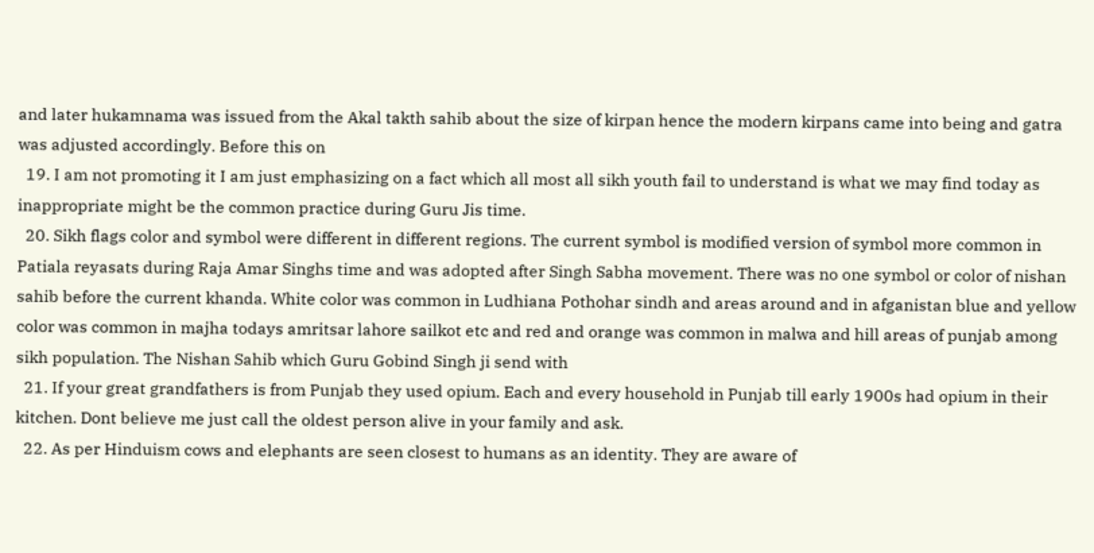and later hukamnama was issued from the Akal takth sahib about the size of kirpan hence the modern kirpans came into being and gatra was adjusted accordingly. Before this on
  19. I am not promoting it I am just emphasizing on a fact which all most all sikh youth fail to understand is what we may find today as inappropriate might be the common practice during Guru Jis time.
  20. Sikh flags color and symbol were different in different regions. The current symbol is modified version of symbol more common in Patiala reyasats during Raja Amar Singhs time and was adopted after Singh Sabha movement. There was no one symbol or color of nishan sahib before the current khanda. White color was common in Ludhiana Pothohar sindh and areas around and in afganistan blue and yellow color was common in majha todays amritsar lahore sailkot etc and red and orange was common in malwa and hill areas of punjab among sikh population. The Nishan Sahib which Guru Gobind Singh ji send with
  21. If your great grandfathers is from Punjab they used opium. Each and every household in Punjab till early 1900s had opium in their kitchen. Dont believe me just call the oldest person alive in your family and ask.
  22. As per Hinduism cows and elephants are seen closest to humans as an identity. They are aware of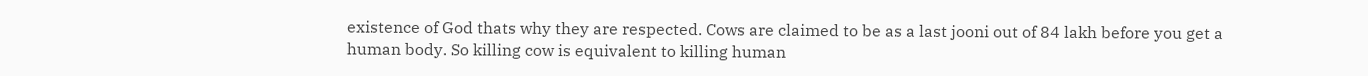existence of God thats why they are respected. Cows are claimed to be as a last jooni out of 84 lakh before you get a human body. So killing cow is equivalent to killing human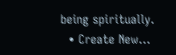being spiritually.
  • Create New...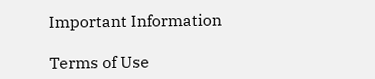Important Information

Terms of Use